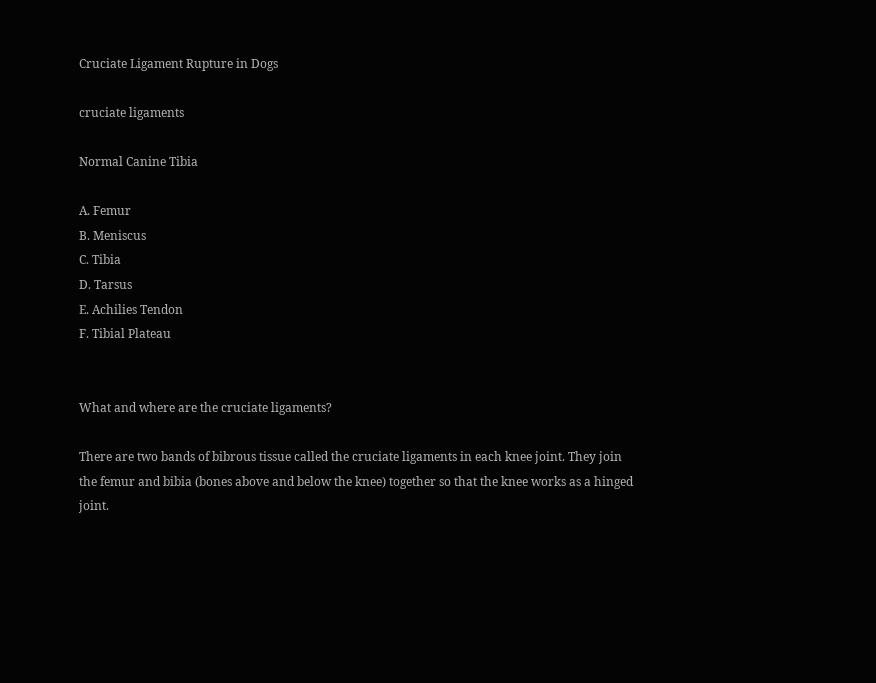Cruciate Ligament Rupture in Dogs

cruciate ligaments

Normal Canine Tibia

A. Femur
B. Meniscus
C. Tibia
D. Tarsus
E. Achilies Tendon
F. Tibial Plateau


What and where are the cruciate ligaments?

There are two bands of bibrous tissue called the cruciate ligaments in each knee joint. They join the femur and bibia (bones above and below the knee) together so that the knee works as a hinged joint.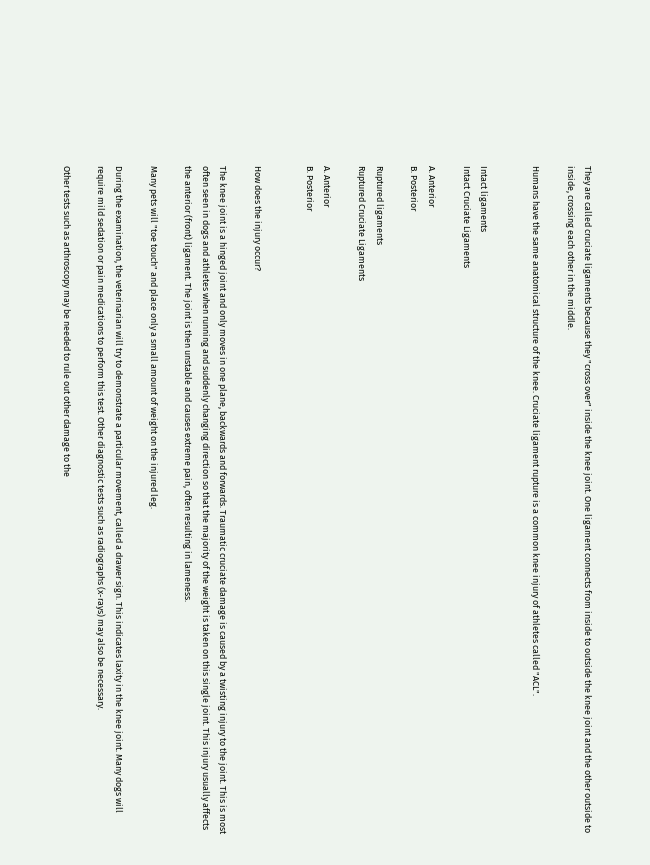They are called cruciate ligaments because they "cross over" inside the knee joint. One ligament connects from inside to outside the knee joint and the other outside to inside, crossing each other in the middle.

Humans have the same anatomical structure of the knee. Cruciate ligament rupture is a common knee injury of athletes called "ACL".


Intact ligaments
Intact Cruciate Ligaments

A. Anterior
B. Posterior

Ruptured ligaments
Ruptured Cruciate Ligaments

A. Anterior
B. Posterior


How does the injury occur?

The knee joint is a hinged joint and only moves in one plane, backwards and forwards. Traumatic cruciate damage is caused by a twisting injury to the joint. This is most often seen in dogs and athletes when running and suddenly changing direction so that the majority of the weight is taken on this single joint. This injury usually affects the anterior (front) ligament. The joint is then unstable and causes extreme pain, often resulting in lameness.

Many pets will "toe touch" and place only a small amount of weight on the injured leg.

During the examination, the veterinarian will try to demonstrate a particular movement, called a drawer sign. This indicates laxity in the knee joint. Many dogs will require mild sedation or pain medications to perform this test. Other diagnostic tests such as radiographs (x-rays) may also be necessary.

Other tests such as arthroscopy may be needed to rule out other damage to the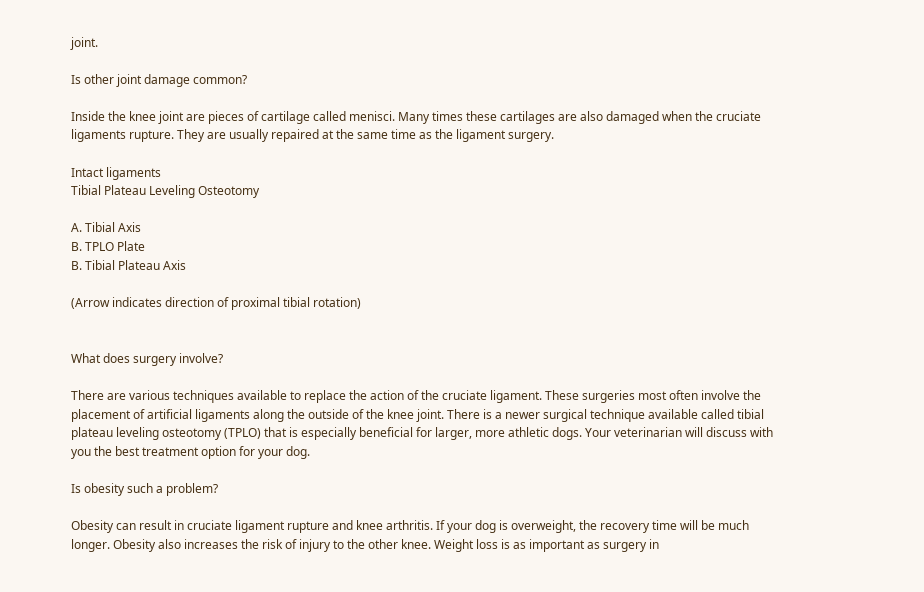joint.

Is other joint damage common?

Inside the knee joint are pieces of cartilage called menisci. Many times these cartilages are also damaged when the cruciate ligaments rupture. They are usually repaired at the same time as the ligament surgery.

Intact ligaments
Tibial Plateau Leveling Osteotomy

A. Tibial Axis
B. TPLO Plate
B. Tibial Plateau Axis

(Arrow indicates direction of proximal tibial rotation)


What does surgery involve?

There are various techniques available to replace the action of the cruciate ligament. These surgeries most often involve the placement of artificial ligaments along the outside of the knee joint. There is a newer surgical technique available called tibial plateau leveling osteotomy (TPLO) that is especially beneficial for larger, more athletic dogs. Your veterinarian will discuss with you the best treatment option for your dog.

Is obesity such a problem?

Obesity can result in cruciate ligament rupture and knee arthritis. If your dog is overweight, the recovery time will be much longer. Obesity also increases the risk of injury to the other knee. Weight loss is as important as surgery in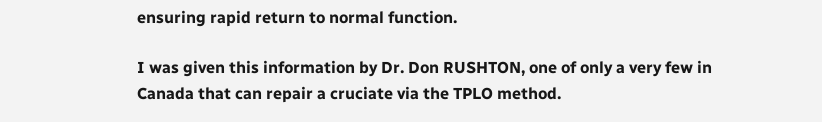ensuring rapid return to normal function.

I was given this information by Dr. Don RUSHTON, one of only a very few in Canada that can repair a cruciate via the TPLO method.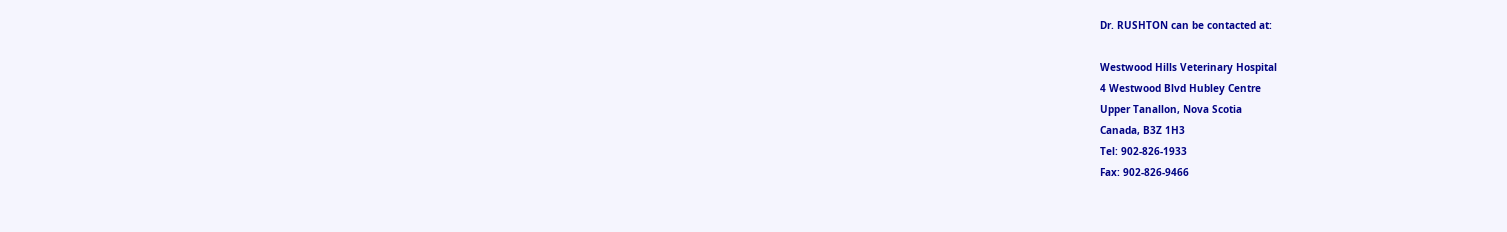Dr. RUSHTON can be contacted at:

Westwood Hills Veterinary Hospital
4 Westwood Blvd Hubley Centre
Upper Tanallon, Nova Scotia
Canada, B3Z 1H3
Tel: 902-826-1933
Fax: 902-826-9466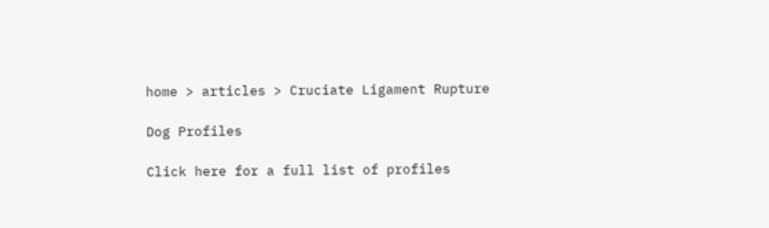home > articles > Cruciate Ligament Rupture

Dog Profiles

Click here for a full list of profiles